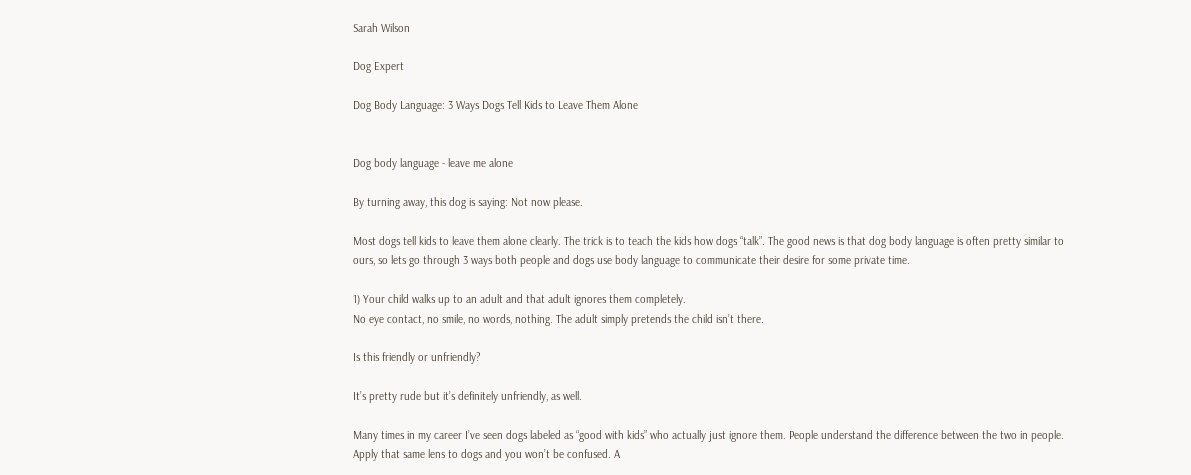Sarah Wilson

Dog Expert

Dog Body Language: 3 Ways Dogs Tell Kids to Leave Them Alone


Dog body language - leave me alone

By turning away, this dog is saying: Not now please.

Most dogs tell kids to leave them alone clearly. The trick is to teach the kids how dogs “talk”. The good news is that dog body language is often pretty similar to ours, so lets go through 3 ways both people and dogs use body language to communicate their desire for some private time.

1) Your child walks up to an adult and that adult ignores them completely.
No eye contact, no smile, no words, nothing. The adult simply pretends the child isn’t there.

Is this friendly or unfriendly?

It’s pretty rude but it’s definitely unfriendly, as well.

Many times in my career I’ve seen dogs labeled as “good with kids” who actually just ignore them. People understand the difference between the two in people. Apply that same lens to dogs and you won’t be confused. A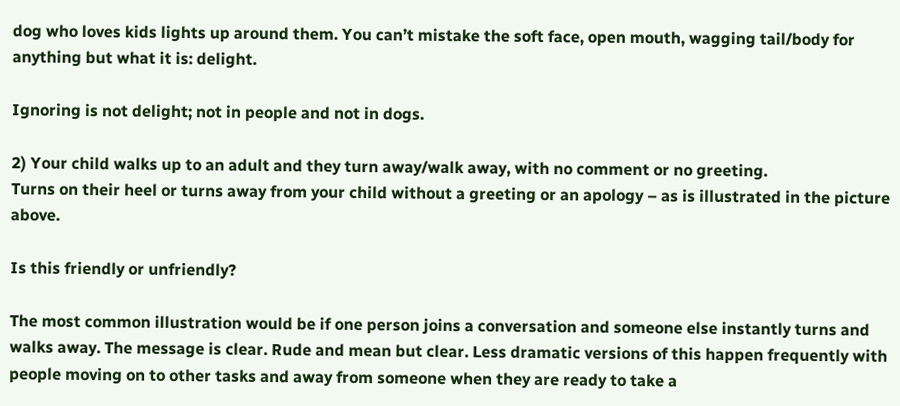dog who loves kids lights up around them. You can’t mistake the soft face, open mouth, wagging tail/body for anything but what it is: delight.

Ignoring is not delight; not in people and not in dogs.

2) Your child walks up to an adult and they turn away/walk away, with no comment or no greeting.
Turns on their heel or turns away from your child without a greeting or an apology – as is illustrated in the picture above.

Is this friendly or unfriendly?

The most common illustration would be if one person joins a conversation and someone else instantly turns and walks away. The message is clear. Rude and mean but clear. Less dramatic versions of this happen frequently with people moving on to other tasks and away from someone when they are ready to take a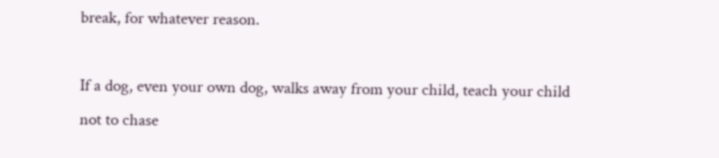break, for whatever reason.

If a dog, even your own dog, walks away from your child, teach your child not to chase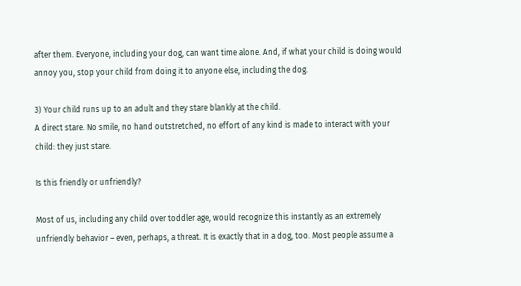after them. Everyone, including your dog, can want time alone. And, if what your child is doing would annoy you, stop your child from doing it to anyone else, including the dog.

3) Your child runs up to an adult and they stare blankly at the child.
A direct stare. No smile, no hand outstretched, no effort of any kind is made to interact with your child: they just stare.

Is this friendly or unfriendly?

Most of us, including any child over toddler age, would recognize this instantly as an extremely unfriendly behavior – even, perhaps, a threat. It is exactly that in a dog, too. Most people assume a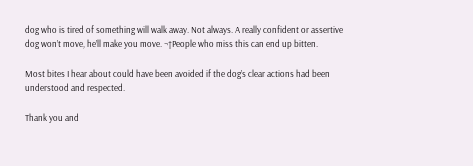dog who is tired of something will walk away. Not always. A really confident or assertive dog won’t move, he’ll make you move. ¬†People who miss this can end up bitten.

Most bites I hear about could have been avoided if the dog’s clear actions had been understood and respected.

Thank you and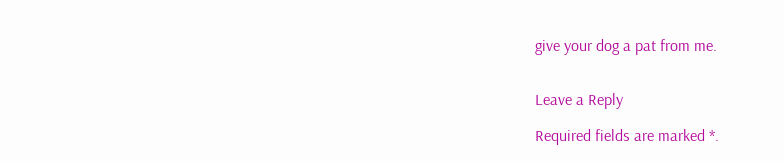give your dog a pat from me.


Leave a Reply

Required fields are marked *.